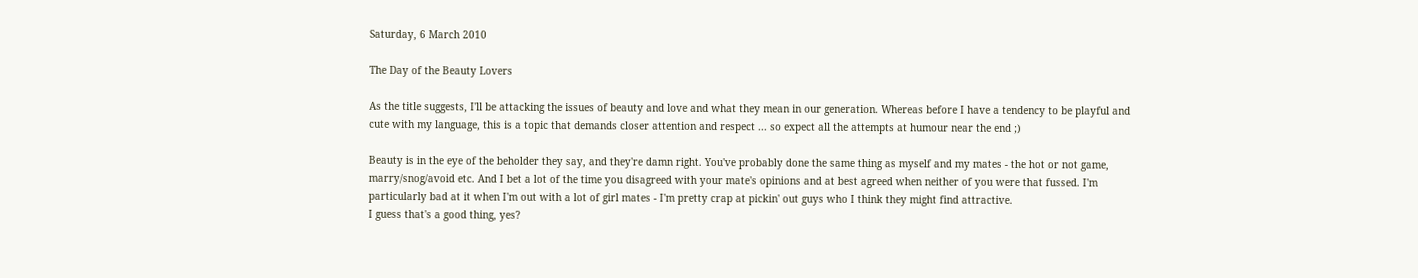Saturday, 6 March 2010

The Day of the Beauty Lovers

As the title suggests, I'll be attacking the issues of beauty and love and what they mean in our generation. Whereas before I have a tendency to be playful and cute with my language, this is a topic that demands closer attention and respect ... so expect all the attempts at humour near the end ;)

Beauty is in the eye of the beholder they say, and they're damn right. You've probably done the same thing as myself and my mates - the hot or not game, marry/snog/avoid etc. And I bet a lot of the time you disagreed with your mate's opinions and at best agreed when neither of you were that fussed. I'm particularly bad at it when I'm out with a lot of girl mates - I'm pretty crap at pickin' out guys who I think they might find attractive.
I guess that's a good thing, yes?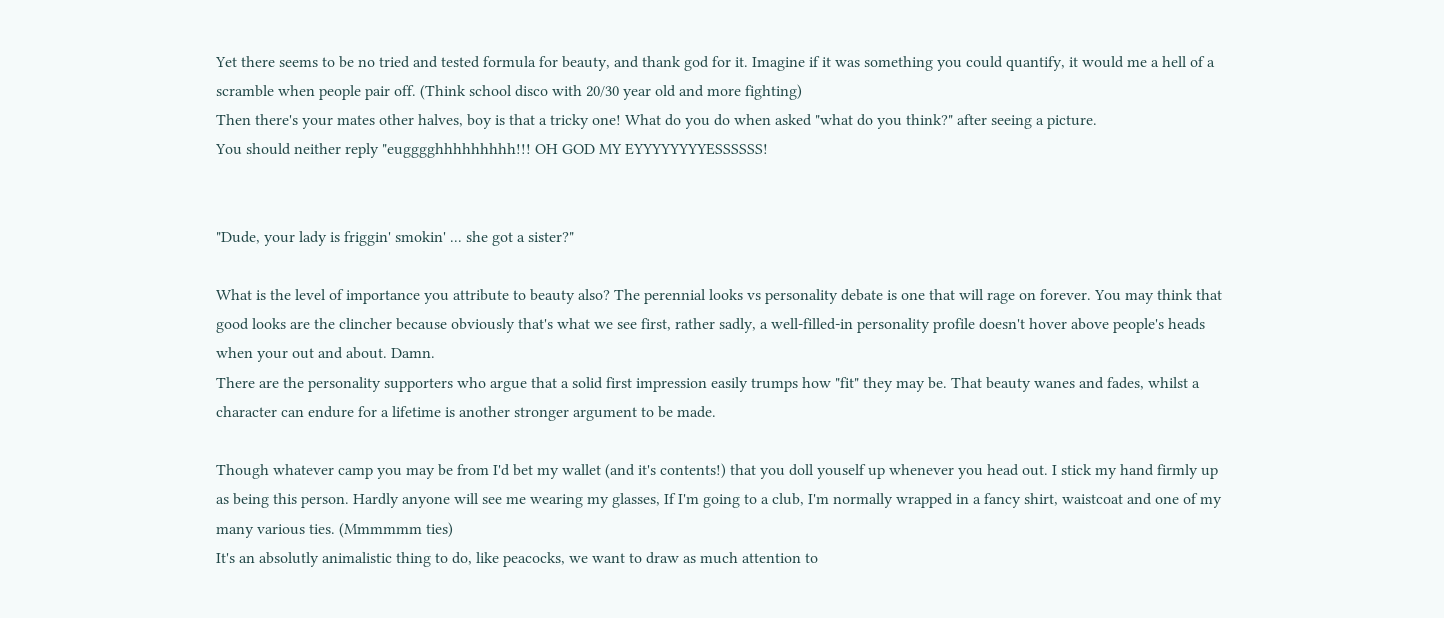Yet there seems to be no tried and tested formula for beauty, and thank god for it. Imagine if it was something you could quantify, it would me a hell of a scramble when people pair off. (Think school disco with 20/30 year old and more fighting)
Then there's your mates other halves, boy is that a tricky one! What do you do when asked "what do you think?" after seeing a picture.
You should neither reply "eugggghhhhhhhhh!!! OH GOD MY EYYYYYYYYESSSSSS!


"Dude, your lady is friggin' smokin' ... she got a sister?"

What is the level of importance you attribute to beauty also? The perennial looks vs personality debate is one that will rage on forever. You may think that good looks are the clincher because obviously that's what we see first, rather sadly, a well-filled-in personality profile doesn't hover above people's heads when your out and about. Damn.
There are the personality supporters who argue that a solid first impression easily trumps how "fit" they may be. That beauty wanes and fades, whilst a character can endure for a lifetime is another stronger argument to be made.

Though whatever camp you may be from I'd bet my wallet (and it's contents!) that you doll youself up whenever you head out. I stick my hand firmly up as being this person. Hardly anyone will see me wearing my glasses, If I'm going to a club, I'm normally wrapped in a fancy shirt, waistcoat and one of my many various ties. (Mmmmmm ties)
It's an absolutly animalistic thing to do, like peacocks, we want to draw as much attention to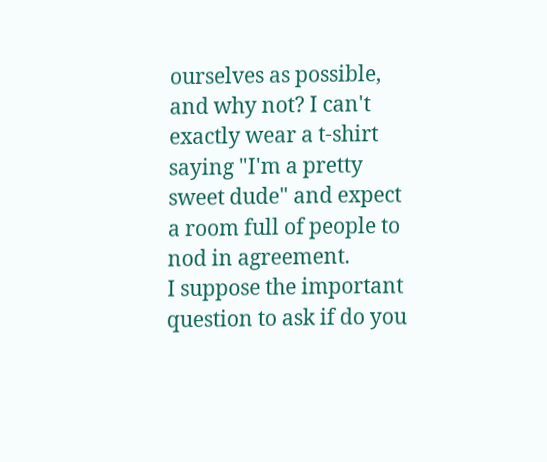ourselves as possible, and why not? I can't exactly wear a t-shirt saying "I'm a pretty sweet dude" and expect a room full of people to nod in agreement.
I suppose the important question to ask if do you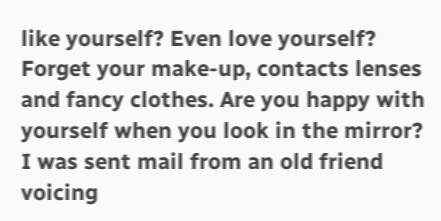like yourself? Even love yourself? Forget your make-up, contacts lenses and fancy clothes. Are you happy with yourself when you look in the mirror?
I was sent mail from an old friend voicing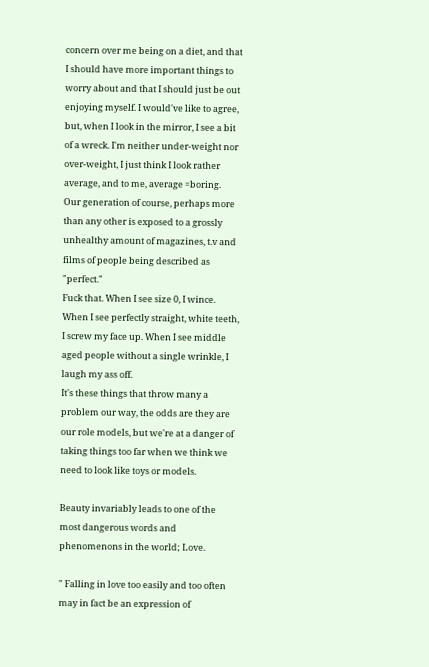concern over me being on a diet, and that I should have more important things to worry about and that I should just be out enjoying myself. I would've like to agree, but, when I look in the mirror, I see a bit of a wreck. I'm neither under-weight nor over-weight, I just think I look rather average, and to me, average =boring.
Our generation of course, perhaps more than any other is exposed to a grossly unhealthy amount of magazines, t.v and films of people being described as "perfect."
Fuck that. When I see size 0, I wince. When I see perfectly straight, white teeth, I screw my face up. When I see middle aged people without a single wrinkle, I laugh my ass off.
It's these things that throw many a problem our way, the odds are they are our role models, but we're at a danger of taking things too far when we think we need to look like toys or models.

Beauty invariably leads to one of the most dangerous words and phenomenons in the world; Love.

" Falling in love too easily and too often may in fact be an expression of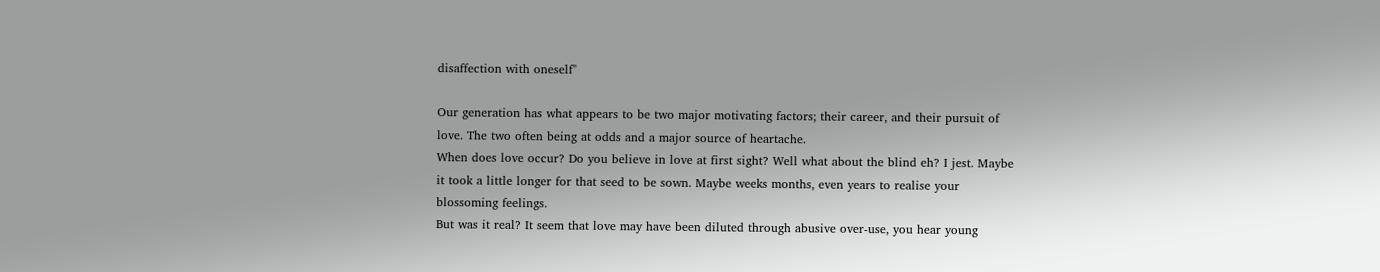disaffection with oneself"

Our generation has what appears to be two major motivating factors; their career, and their pursuit of love. The two often being at odds and a major source of heartache.
When does love occur? Do you believe in love at first sight? Well what about the blind eh? I jest. Maybe it took a little longer for that seed to be sown. Maybe weeks months, even years to realise your blossoming feelings.
But was it real? It seem that love may have been diluted through abusive over-use, you hear young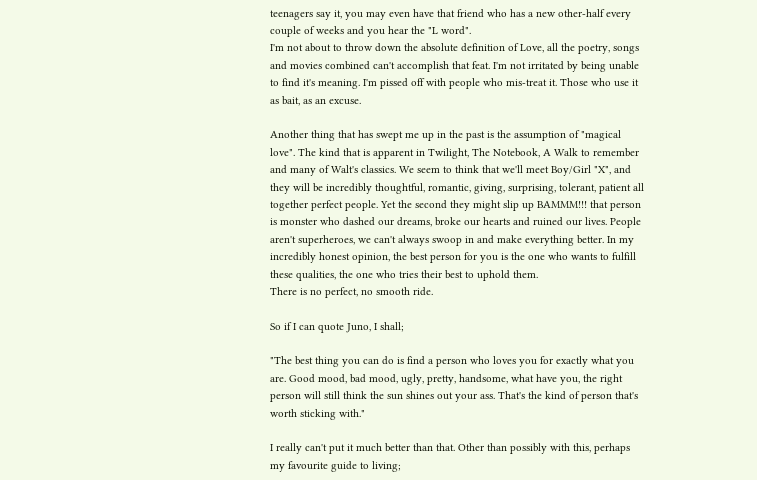teenagers say it, you may even have that friend who has a new other-half every couple of weeks and you hear the "L word".
I'm not about to throw down the absolute definition of Love, all the poetry, songs and movies combined can't accomplish that feat. I'm not irritated by being unable to find it's meaning. I'm pissed off with people who mis-treat it. Those who use it as bait, as an excuse.

Another thing that has swept me up in the past is the assumption of "magical love". The kind that is apparent in Twilight, The Notebook, A Walk to remember and many of Walt's classics. We seem to think that we'll meet Boy/Girl "X", and they will be incredibly thoughtful, romantic, giving, surprising, tolerant, patient all together perfect people. Yet the second they might slip up BAMMM!!! that person is monster who dashed our dreams, broke our hearts and ruined our lives. People aren't superheroes, we can't always swoop in and make everything better. In my incredibly honest opinion, the best person for you is the one who wants to fulfill these qualities, the one who tries their best to uphold them.
There is no perfect, no smooth ride.

So if I can quote Juno, I shall;

"The best thing you can do is find a person who loves you for exactly what you are. Good mood, bad mood, ugly, pretty, handsome, what have you, the right person will still think the sun shines out your ass. That's the kind of person that's worth sticking with."

I really can't put it much better than that. Other than possibly with this, perhaps my favourite guide to living;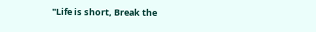"Life is short, Break the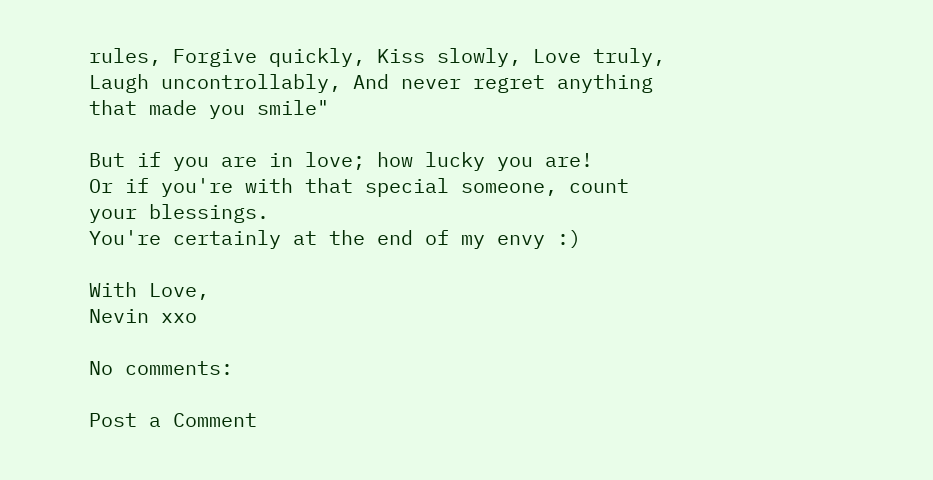rules, Forgive quickly, Kiss slowly, Love truly, Laugh uncontrollably, And never regret anything that made you smile"

But if you are in love; how lucky you are!
Or if you're with that special someone, count your blessings.
You're certainly at the end of my envy :)

With Love,
Nevin xxo

No comments:

Post a Comment